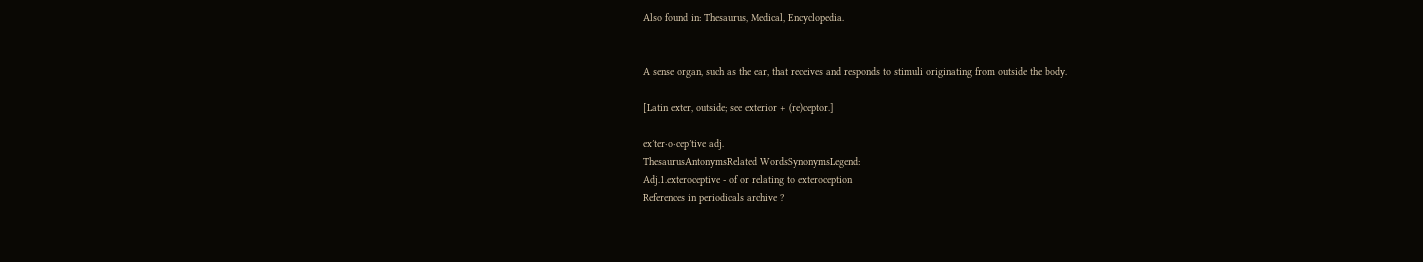Also found in: Thesaurus, Medical, Encyclopedia.


A sense organ, such as the ear, that receives and responds to stimuli originating from outside the body.

[Latin exter, outside; see exterior + (re)ceptor.]

ex′ter·o·cep′tive adj.
ThesaurusAntonymsRelated WordsSynonymsLegend:
Adj.1.exteroceptive - of or relating to exteroception
References in periodicals archive ?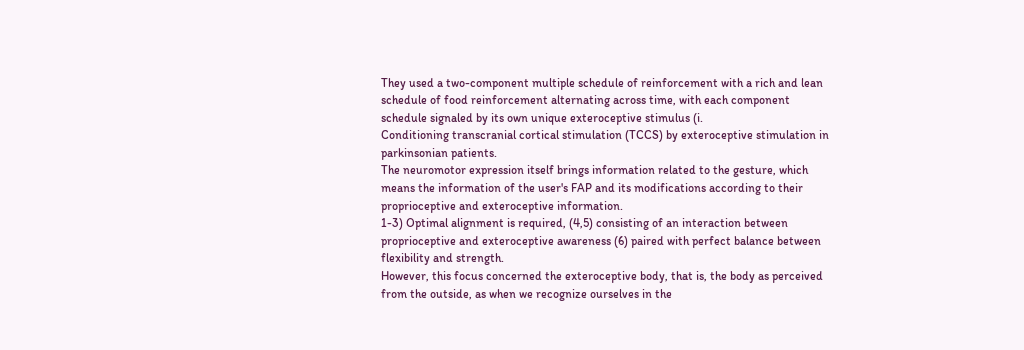They used a two-component multiple schedule of reinforcement with a rich and lean schedule of food reinforcement alternating across time, with each component schedule signaled by its own unique exteroceptive stimulus (i.
Conditioning transcranial cortical stimulation (TCCS) by exteroceptive stimulation in parkinsonian patients.
The neuromotor expression itself brings information related to the gesture, which means the information of the user's FAP and its modifications according to their proprioceptive and exteroceptive information.
1-3) Optimal alignment is required, (4,5) consisting of an interaction between proprioceptive and exteroceptive awareness (6) paired with perfect balance between flexibility and strength.
However, this focus concerned the exteroceptive body, that is, the body as perceived from the outside, as when we recognize ourselves in the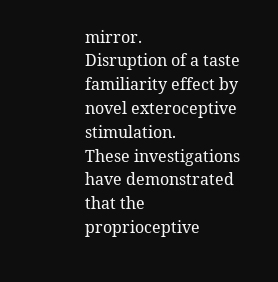mirror.
Disruption of a taste familiarity effect by novel exteroceptive stimulation.
These investigations have demonstrated that the proprioceptive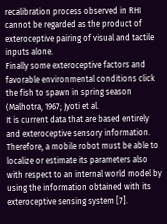recalibration process observed in RHI cannot be regarded as the product of exteroceptive pairing of visual and tactile inputs alone.
Finally some exteroceptive factors and favorable environmental conditions click the fish to spawn in spring season (Malhotra, 1967; Jyoti et al.
It is current data that are based entirely and exteroceptive sensory information.
Therefore, a mobile robot must be able to localize or estimate its parameters also with respect to an internal world model by using the information obtained with its exteroceptive sensing system [7].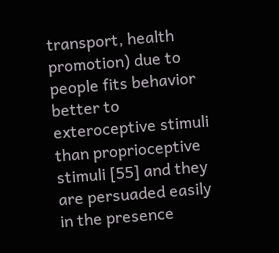transport, health promotion) due to people fits behavior better to exteroceptive stimuli than proprioceptive stimuli [55] and they are persuaded easily in the presence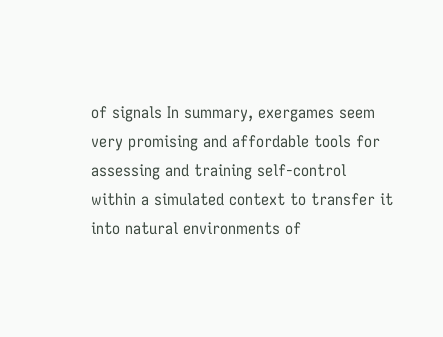of signals In summary, exergames seem very promising and affordable tools for assessing and training self-control within a simulated context to transfer it into natural environments of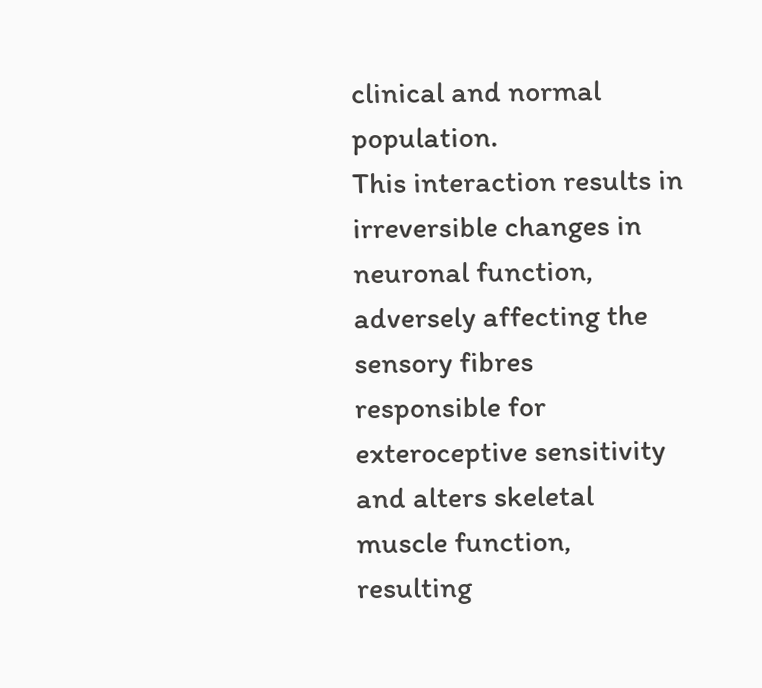clinical and normal population.
This interaction results in irreversible changes in neuronal function, adversely affecting the sensory fibres responsible for exteroceptive sensitivity and alters skeletal muscle function, resulting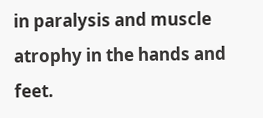in paralysis and muscle atrophy in the hands and feet.